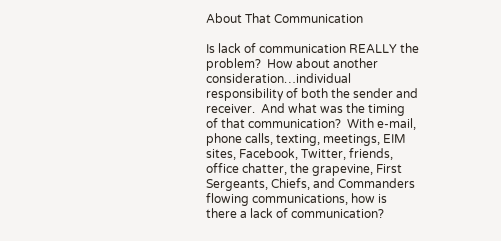About That Communication

Is lack of communication REALLY the problem?  How about another consideration…individual responsibility of both the sender and receiver.  And what was the timing of that communication?  With e-mail, phone calls, texting, meetings, EIM sites, Facebook, Twitter, friends, office chatter, the grapevine, First Sergeants, Chiefs, and Commanders flowing communications, how is there a lack of communication?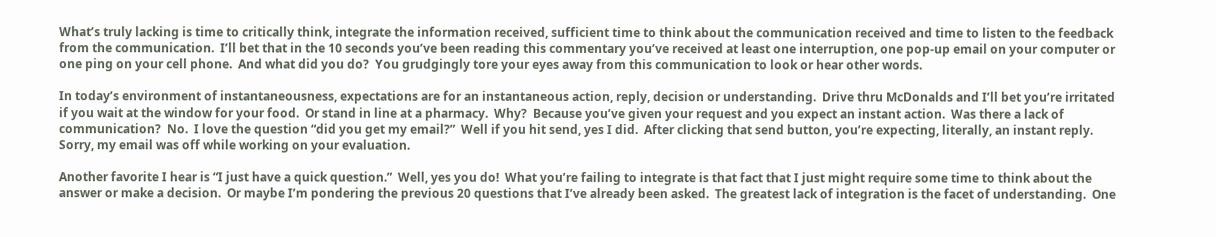What’s truly lacking is time to critically think, integrate the information received, sufficient time to think about the communication received and time to listen to the feedback from the communication.  I’ll bet that in the 10 seconds you’ve been reading this commentary you’ve received at least one interruption, one pop-up email on your computer or one ping on your cell phone.  And what did you do?  You grudgingly tore your eyes away from this communication to look or hear other words.

In today’s environment of instantaneousness, expectations are for an instantaneous action, reply, decision or understanding.  Drive thru McDonalds and I’ll bet you’re irritated if you wait at the window for your food.  Or stand in line at a pharmacy.  Why?  Because you’ve given your request and you expect an instant action.  Was there a lack of communication?  No.  I love the question “did you get my email?”  Well if you hit send, yes I did.  After clicking that send button, you’re expecting, literally, an instant reply.  Sorry, my email was off while working on your evaluation.

Another favorite I hear is “I just have a quick question.”  Well, yes you do!  What you’re failing to integrate is that fact that I just might require some time to think about the answer or make a decision.  Or maybe I’m pondering the previous 20 questions that I’ve already been asked.  The greatest lack of integration is the facet of understanding.  One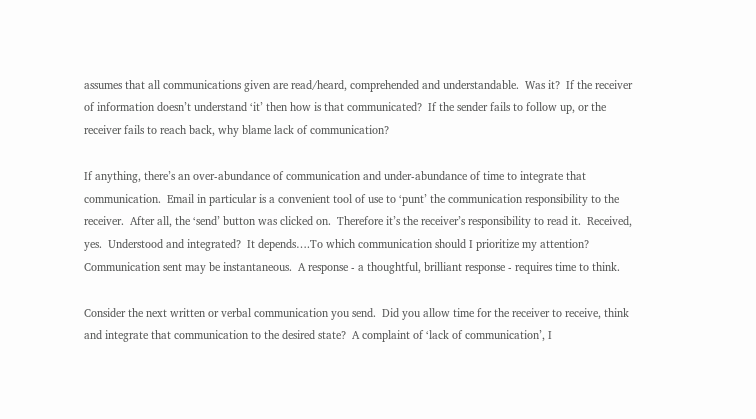assumes that all communications given are read/heard, comprehended and understandable.  Was it?  If the receiver of information doesn’t understand ‘it’ then how is that communicated?  If the sender fails to follow up, or the receiver fails to reach back, why blame lack of communication?

If anything, there’s an over-abundance of communication and under-abundance of time to integrate that communication.  Email in particular is a convenient tool of use to ‘punt’ the communication responsibility to the receiver.  After all, the ‘send’ button was clicked on.  Therefore it’s the receiver’s responsibility to read it.  Received, yes.  Understood and integrated?  It depends….To which communication should I prioritize my attention?  Communication sent may be instantaneous.  A response - a thoughtful, brilliant response - requires time to think.

Consider the next written or verbal communication you send.  Did you allow time for the receiver to receive, think and integrate that communication to the desired state?  A complaint of ‘lack of communication’, I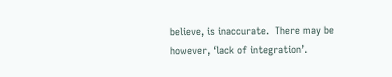believe, is inaccurate.  There may be however, ‘lack of integration’.